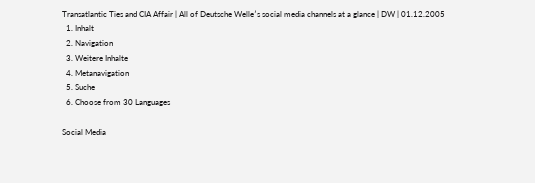Transatlantic Ties and CIA Affair | All of Deutsche Welle′s social media channels at a glance | DW | 01.12.2005
  1. Inhalt
  2. Navigation
  3. Weitere Inhalte
  4. Metanavigation
  5. Suche
  6. Choose from 30 Languages

Social Media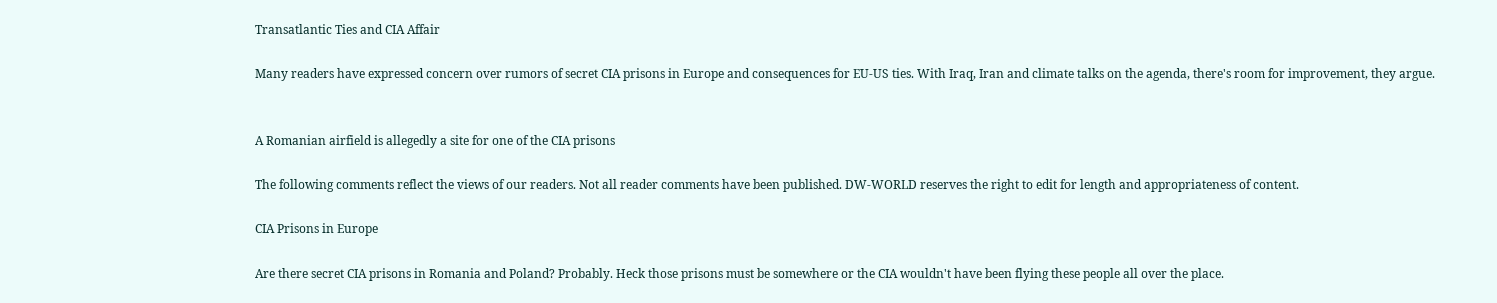Transatlantic Ties and CIA Affair

Many readers have expressed concern over rumors of secret CIA prisons in Europe and consequences for EU-US ties. With Iraq, Iran and climate talks on the agenda, there's room for improvement, they argue.


A Romanian airfield is allegedly a site for one of the CIA prisons

The following comments reflect the views of our readers. Not all reader comments have been published. DW-WORLD reserves the right to edit for length and appropriateness of content.

CIA Prisons in Europe

Are there secret CIA prisons in Romania and Poland? Probably. Heck those prisons must be somewhere or the CIA wouldn't have been flying these people all over the place.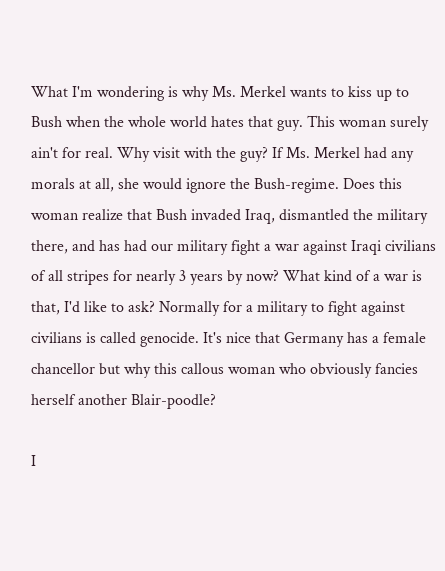What I'm wondering is why Ms. Merkel wants to kiss up to Bush when the whole world hates that guy. This woman surely ain't for real. Why visit with the guy? If Ms. Merkel had any morals at all, she would ignore the Bush-regime. Does this woman realize that Bush invaded Iraq, dismantled the military there, and has had our military fight a war against Iraqi civilians of all stripes for nearly 3 years by now? What kind of a war is that, I'd like to ask? Normally for a military to fight against civilians is called genocide. It's nice that Germany has a female chancellor but why this callous woman who obviously fancies herself another Blair-poodle?

I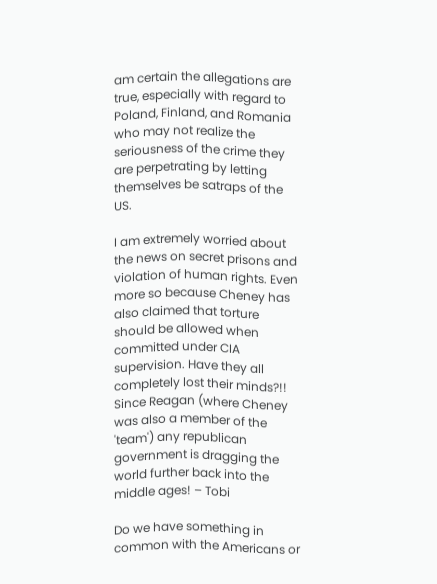am certain the allegations are true, especially with regard to Poland, Finland, and Romania who may not realize the seriousness of the crime they are perpetrating by letting themselves be satraps of the US.

I am extremely worried about the news on secret prisons and violation of human rights. Even more so because Cheney has also claimed that torture should be allowed when committed under CIA supervision. Have they all completely lost their minds?!! Since Reagan (where Cheney was also a member of the 'team') any republican government is dragging the world further back into the middle ages! – Tobi

Do we have something in common with the Americans or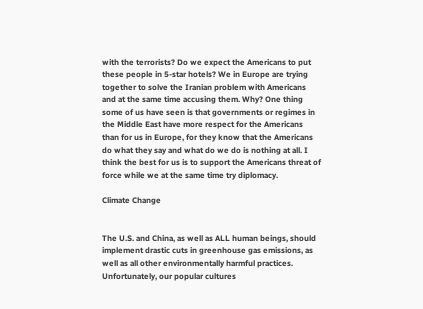with the terrorists? Do we expect the Americans to put these people in 5-star hotels? We in Europe are trying together to solve the Iranian problem with Americans and at the same time accusing them. Why? One thing some of us have seen is that governments or regimes in the Middle East have more respect for the Americans than for us in Europe, for they know that the Americans do what they say and what do we do is nothing at all. I think the best for us is to support the Americans threat of force while we at the same time try diplomacy.

Climate Change


The U.S. and China, as well as ALL human beings, should implement drastic cuts in greenhouse gas emissions, as well as all other environmentally harmful practices. Unfortunately, our popular cultures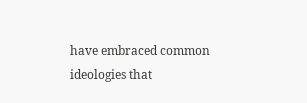have embraced common ideologies that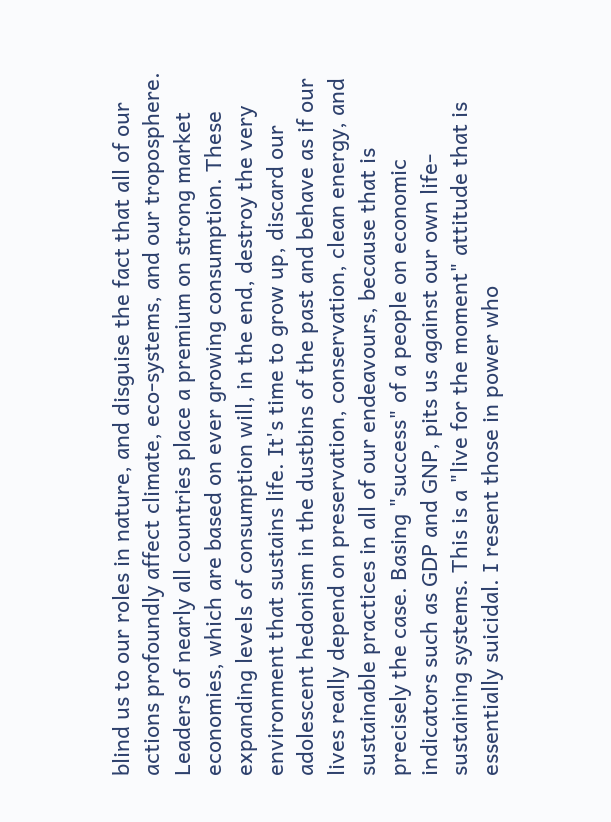blind us to our roles in nature, and disguise the fact that all of our actions profoundly affect climate, eco-systems, and our troposphere. Leaders of nearly all countries place a premium on strong market economies, which are based on ever growing consumption. These expanding levels of consumption will, in the end, destroy the very environment that sustains life. It's time to grow up, discard our adolescent hedonism in the dustbins of the past and behave as if our lives really depend on preservation, conservation, clean energy, and sustainable practices in all of our endeavours, because that is precisely the case. Basing "success" of a people on economic indicators such as GDP and GNP, pits us against our own life-sustaining systems. This is a "live for the moment" attitude that is essentially suicidal. I resent those in power who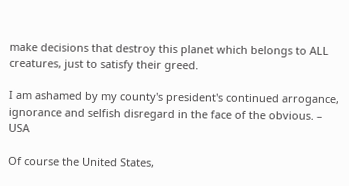make decisions that destroy this planet which belongs to ALL creatures, just to satisfy their greed.

I am ashamed by my county's president's continued arrogance, ignorance and selfish disregard in the face of the obvious. – USA

Of course the United States,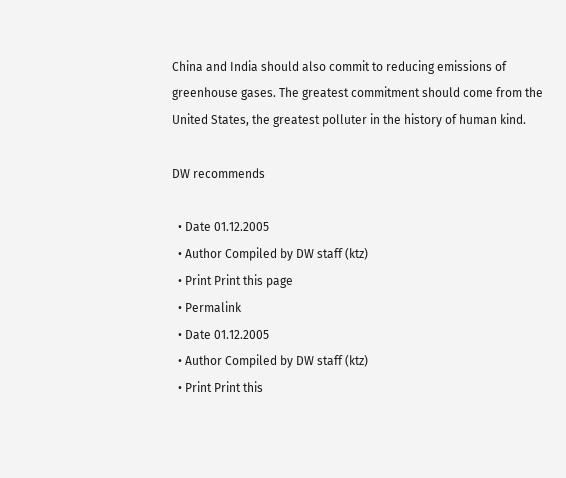China and India should also commit to reducing emissions of greenhouse gases. The greatest commitment should come from the United States, the greatest polluter in the history of human kind.

DW recommends

  • Date 01.12.2005
  • Author Compiled by DW staff (ktz)
  • Print Print this page
  • Permalink
  • Date 01.12.2005
  • Author Compiled by DW staff (ktz)
  • Print Print this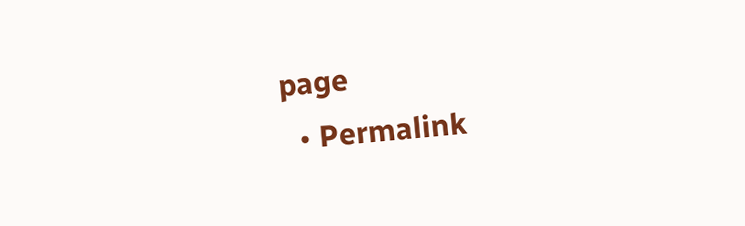page
  • Permalink